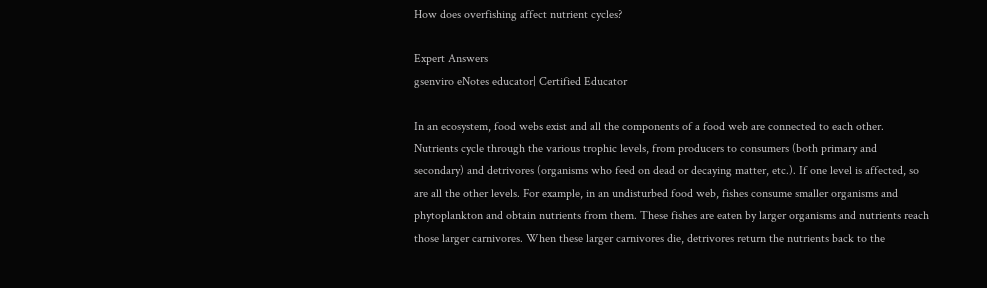How does overfishing affect nutrient cycles?

Expert Answers
gsenviro eNotes educator| Certified Educator

In an ecosystem, food webs exist and all the components of a food web are connected to each other. Nutrients cycle through the various trophic levels, from producers to consumers (both primary and secondary) and detrivores (organisms who feed on dead or decaying matter, etc.). If one level is affected, so are all the other levels. For example, in an undisturbed food web, fishes consume smaller organisms and phytoplankton and obtain nutrients from them. These fishes are eaten by larger organisms and nutrients reach those larger carnivores. When these larger carnivores die, detrivores return the nutrients back to the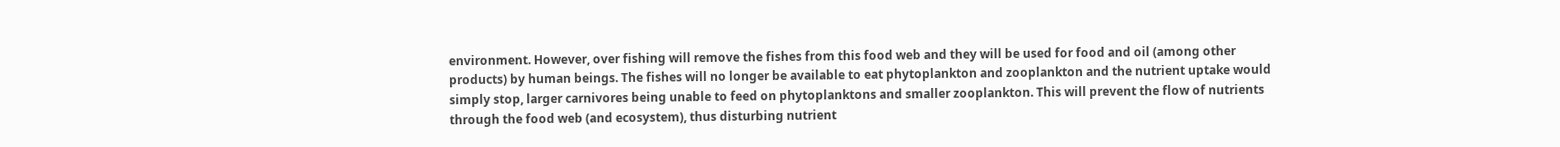environment. However, over fishing will remove the fishes from this food web and they will be used for food and oil (among other products) by human beings. The fishes will no longer be available to eat phytoplankton and zooplankton and the nutrient uptake would simply stop, larger carnivores being unable to feed on phytoplanktons and smaller zooplankton. This will prevent the flow of nutrients through the food web (and ecosystem), thus disturbing nutrient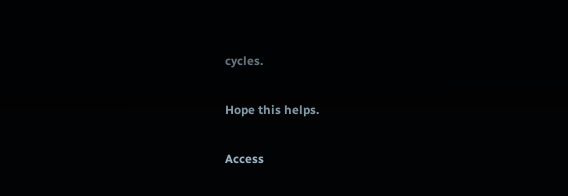cycles.

Hope this helps.

Access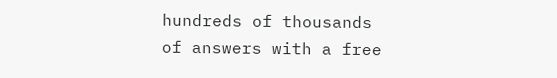hundreds of thousands of answers with a free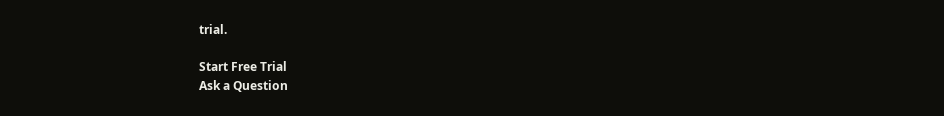trial.

Start Free Trial
Ask a Question